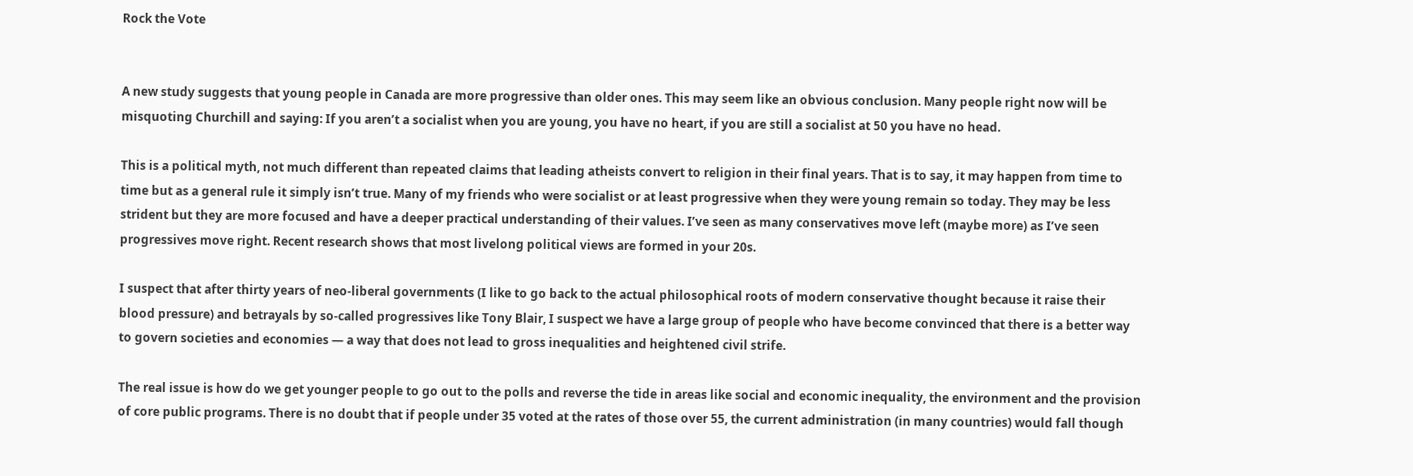Rock the Vote


A new study suggests that young people in Canada are more progressive than older ones. This may seem like an obvious conclusion. Many people right now will be misquoting Churchill and saying: If you aren’t a socialist when you are young, you have no heart, if you are still a socialist at 50 you have no head.

This is a political myth, not much different than repeated claims that leading atheists convert to religion in their final years. That is to say, it may happen from time to time but as a general rule it simply isn’t true. Many of my friends who were socialist or at least progressive when they were young remain so today. They may be less strident but they are more focused and have a deeper practical understanding of their values. I’ve seen as many conservatives move left (maybe more) as I’ve seen progressives move right. Recent research shows that most livelong political views are formed in your 20s.

I suspect that after thirty years of neo-liberal governments (I like to go back to the actual philosophical roots of modern conservative thought because it raise their blood pressure) and betrayals by so-called progressives like Tony Blair, I suspect we have a large group of people who have become convinced that there is a better way to govern societies and economies — a way that does not lead to gross inequalities and heightened civil strife.

The real issue is how do we get younger people to go out to the polls and reverse the tide in areas like social and economic inequality, the environment and the provision of core public programs. There is no doubt that if people under 35 voted at the rates of those over 55, the current administration (in many countries) would fall though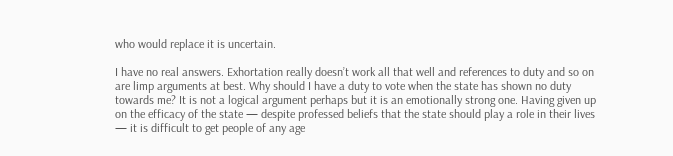who would replace it is uncertain.

I have no real answers. Exhortation really doesn’t work all that well and references to duty and so on are limp arguments at best. Why should I have a duty to vote when the state has shown no duty towards me? It is not a logical argument perhaps but it is an emotionally strong one. Having given up on the efficacy of the state — despite professed beliefs that the state should play a role in their lives — it is difficult to get people of any age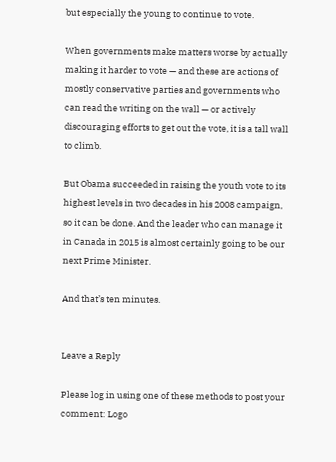but especially the young to continue to vote.

When governments make matters worse by actually making it harder to vote — and these are actions of mostly conservative parties and governments who can read the writing on the wall — or actively discouraging efforts to get out the vote, it is a tall wall to climb.

But Obama succeeded in raising the youth vote to its highest levels in two decades in his 2008 campaign, so it can be done. And the leader who can manage it in Canada in 2015 is almost certainly going to be our next Prime Minister.

And that’s ten minutes.


Leave a Reply

Please log in using one of these methods to post your comment: Logo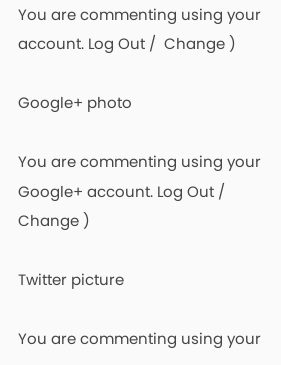You are commenting using your account. Log Out /  Change )

Google+ photo

You are commenting using your Google+ account. Log Out /  Change )

Twitter picture

You are commenting using your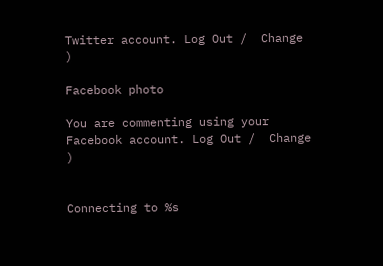Twitter account. Log Out /  Change )

Facebook photo

You are commenting using your Facebook account. Log Out /  Change )


Connecting to %s